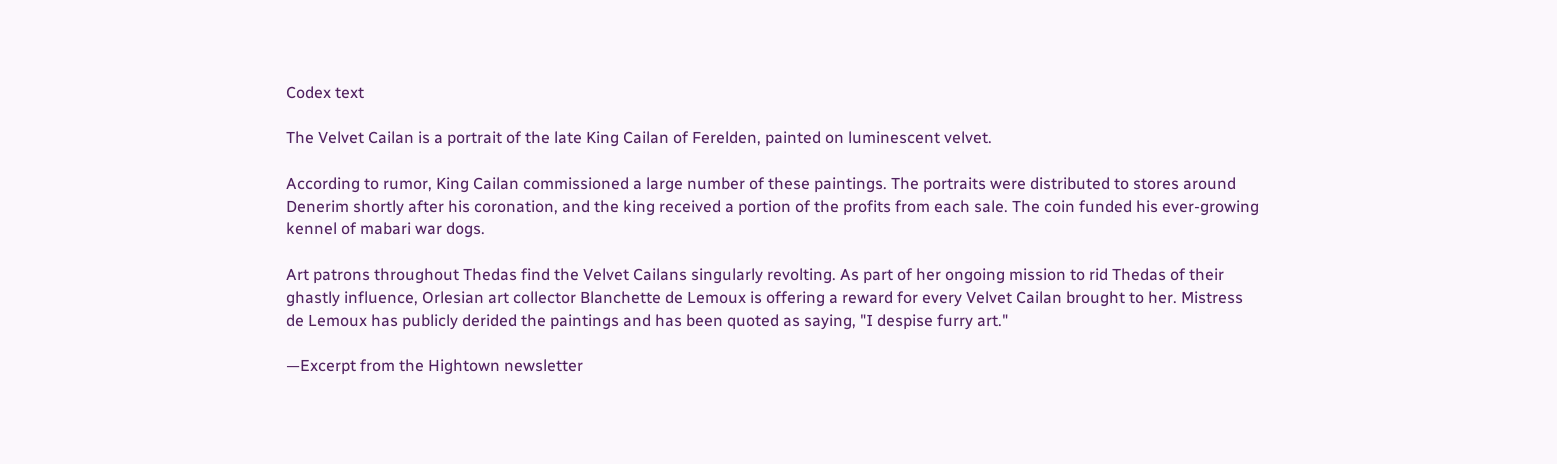Codex text

The Velvet Cailan is a portrait of the late King Cailan of Ferelden, painted on luminescent velvet.

According to rumor, King Cailan commissioned a large number of these paintings. The portraits were distributed to stores around Denerim shortly after his coronation, and the king received a portion of the profits from each sale. The coin funded his ever-growing kennel of mabari war dogs.

Art patrons throughout Thedas find the Velvet Cailans singularly revolting. As part of her ongoing mission to rid Thedas of their ghastly influence, Orlesian art collector Blanchette de Lemoux is offering a reward for every Velvet Cailan brought to her. Mistress de Lemoux has publicly derided the paintings and has been quoted as saying, "I despise furry art."

—Excerpt from the Hightown newsletter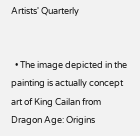Artists' Quarterly


  • The image depicted in the painting is actually concept art of King Cailan from Dragon Age: Origins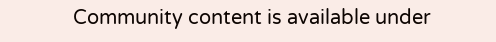Community content is available under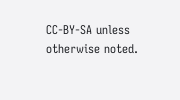CC-BY-SA unless otherwise noted.